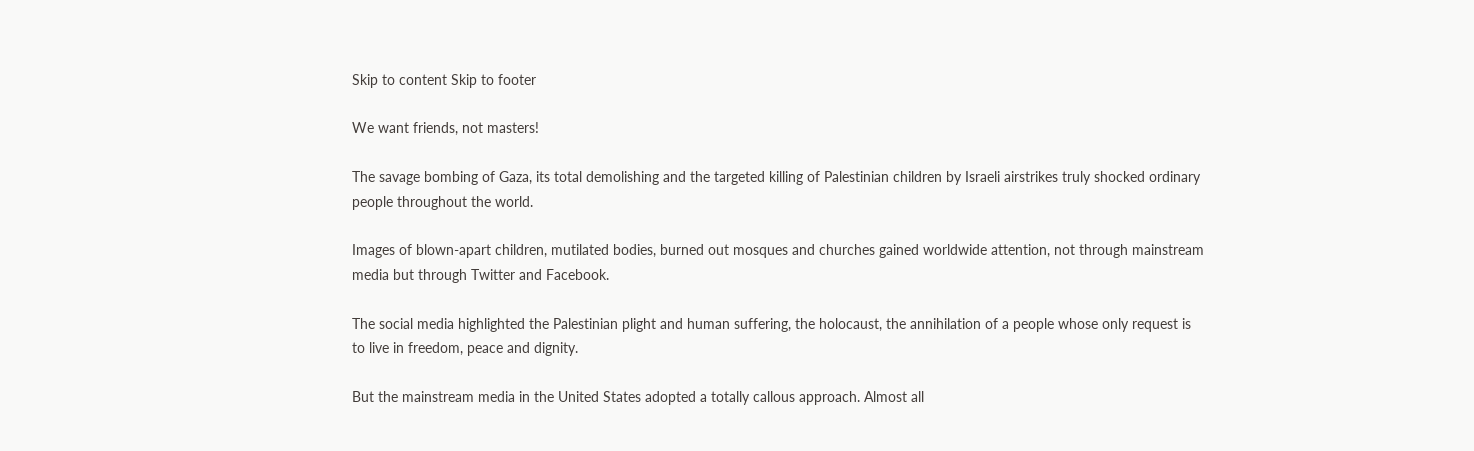Skip to content Skip to footer

We want friends, not masters!

The savage bombing of Gaza, its total demolishing and the targeted killing of Palestinian children by Israeli airstrikes truly shocked ordinary people throughout the world.

Images of blown-apart children, mutilated bodies, burned out mosques and churches gained worldwide attention, not through mainstream media but through Twitter and Facebook.

The social media highlighted the Palestinian plight and human suffering, the holocaust, the annihilation of a people whose only request is to live in freedom, peace and dignity.

But the mainstream media in the United States adopted a totally callous approach. Almost all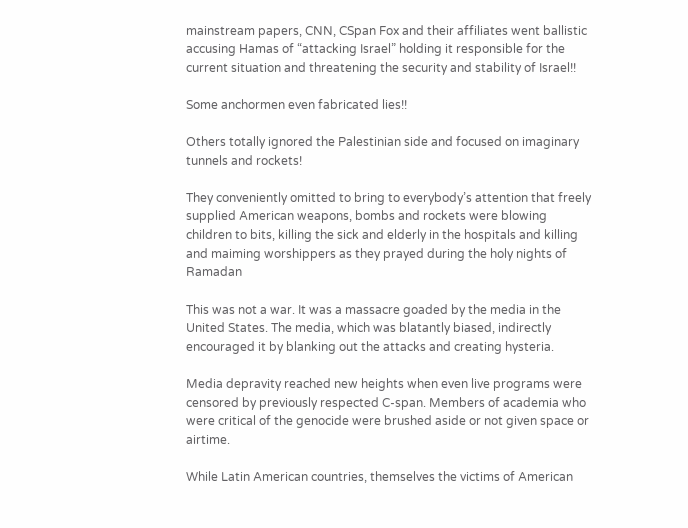mainstream papers, CNN, CSpan Fox and their affiliates went ballistic accusing Hamas of “attacking Israel” holding it responsible for the current situation and threatening the security and stability of Israel!!

Some anchormen even fabricated lies!!

Others totally ignored the Palestinian side and focused on imaginary tunnels and rockets!

They conveniently omitted to bring to everybody’s attention that freely supplied American weapons, bombs and rockets were blowing children to bits, killing the sick and elderly in the hospitals and killing and maiming worshippers as they prayed during the holy nights of Ramadan

This was not a war. It was a massacre goaded by the media in the United States. The media, which was blatantly biased, indirectly encouraged it by blanking out the attacks and creating hysteria.

Media depravity reached new heights when even live programs were censored by previously respected C-span. Members of academia who were critical of the genocide were brushed aside or not given space or airtime.

While Latin American countries, themselves the victims of American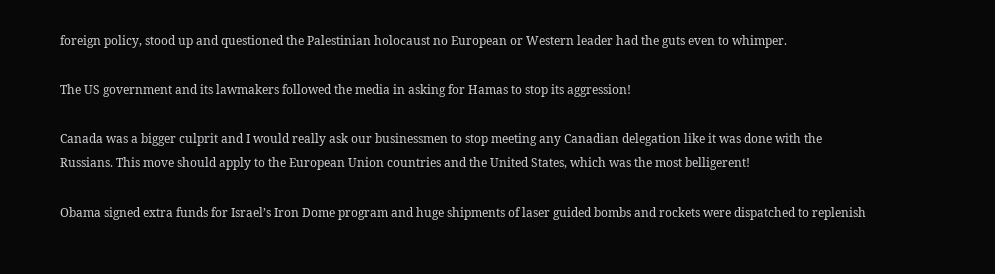foreign policy, stood up and questioned the Palestinian holocaust no European or Western leader had the guts even to whimper.

The US government and its lawmakers followed the media in asking for Hamas to stop its aggression!

Canada was a bigger culprit and I would really ask our businessmen to stop meeting any Canadian delegation like it was done with the Russians. This move should apply to the European Union countries and the United States, which was the most belligerent!

Obama signed extra funds for Israel’s Iron Dome program and huge shipments of laser guided bombs and rockets were dispatched to replenish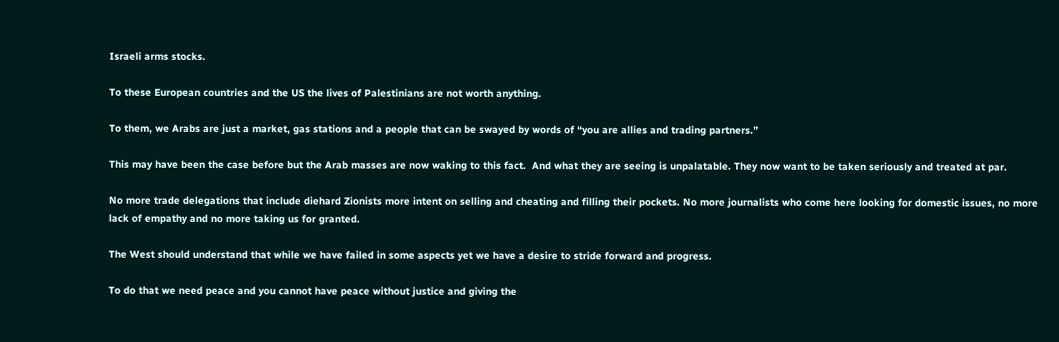Israeli arms stocks.

To these European countries and the US the lives of Palestinians are not worth anything.

To them, we Arabs are just a market, gas stations and a people that can be swayed by words of “you are allies and trading partners.”

This may have been the case before but the Arab masses are now waking to this fact.  And what they are seeing is unpalatable. They now want to be taken seriously and treated at par.

No more trade delegations that include diehard Zionists more intent on selling and cheating and filling their pockets. No more journalists who come here looking for domestic issues, no more lack of empathy and no more taking us for granted.

The West should understand that while we have failed in some aspects yet we have a desire to stride forward and progress.

To do that we need peace and you cannot have peace without justice and giving the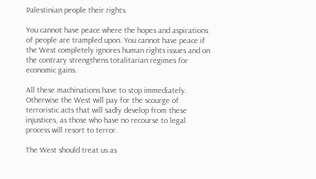Palestinian people their rights.

You cannot have peace where the hopes and aspirations of people are trampled upon. You cannot have peace if the West completely ignores human rights issues and on the contrary strengthens totalitarian regimes for economic gains.

All these machinations have to stop immediately. Otherwise the West will pay for the scourge of terroristic acts that will sadly develop from these injustices, as those who have no recourse to legal process will resort to terror.

The West should treat us as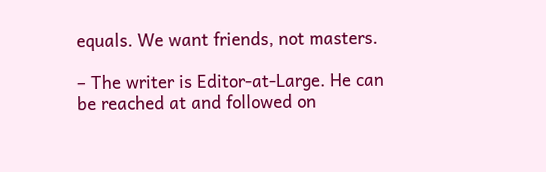equals. We want friends, not masters.

– The writer is Editor-at-Large. He can be reached at and followed on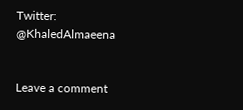Twitter: @KhaledAlmaeena


Leave a comment